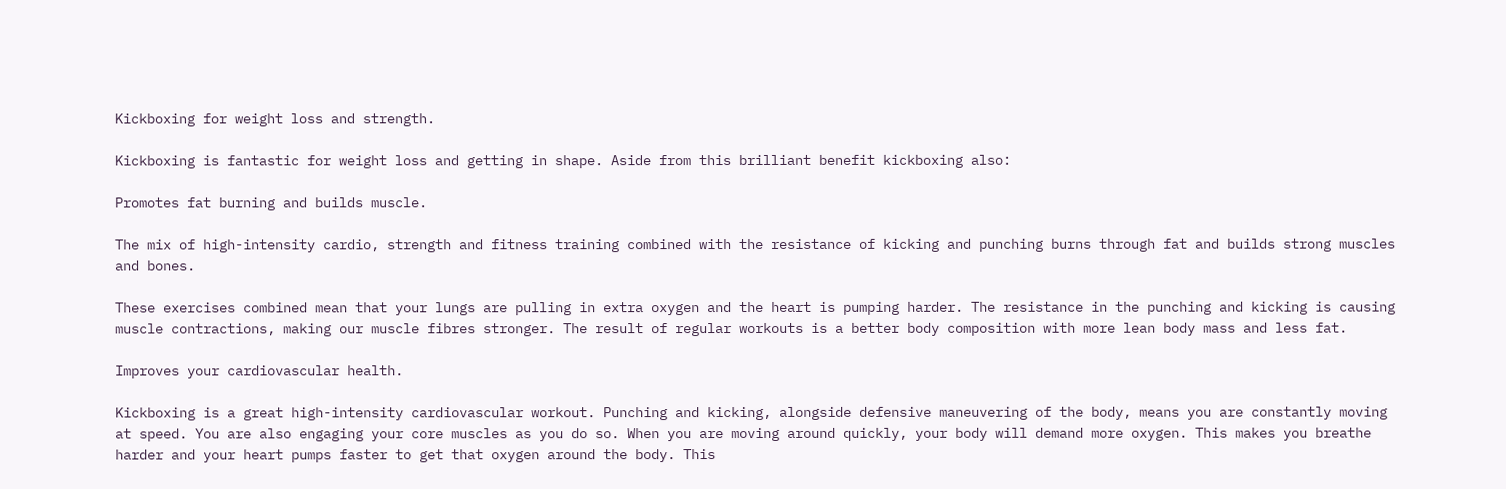Kickboxing for weight loss and strength.

Kickboxing is fantastic for weight loss and getting in shape. Aside from this brilliant benefit kickboxing also:

Promotes fat burning and builds muscle.

The mix of high-intensity cardio, strength and fitness training combined with the resistance of kicking and punching burns through fat and builds strong muscles and bones.

These exercises combined mean that your lungs are pulling in extra oxygen and the heart is pumping harder. The resistance in the punching and kicking is causing muscle contractions, making our muscle fibres stronger. The result of regular workouts is a better body composition with more lean body mass and less fat.

Improves your cardiovascular health.

Kickboxing is a great high-intensity cardiovascular workout. Punching and kicking, alongside defensive maneuvering of the body, means you are constantly moving at speed. You are also engaging your core muscles as you do so. When you are moving around quickly, your body will demand more oxygen. This makes you breathe harder and your heart pumps faster to get that oxygen around the body. This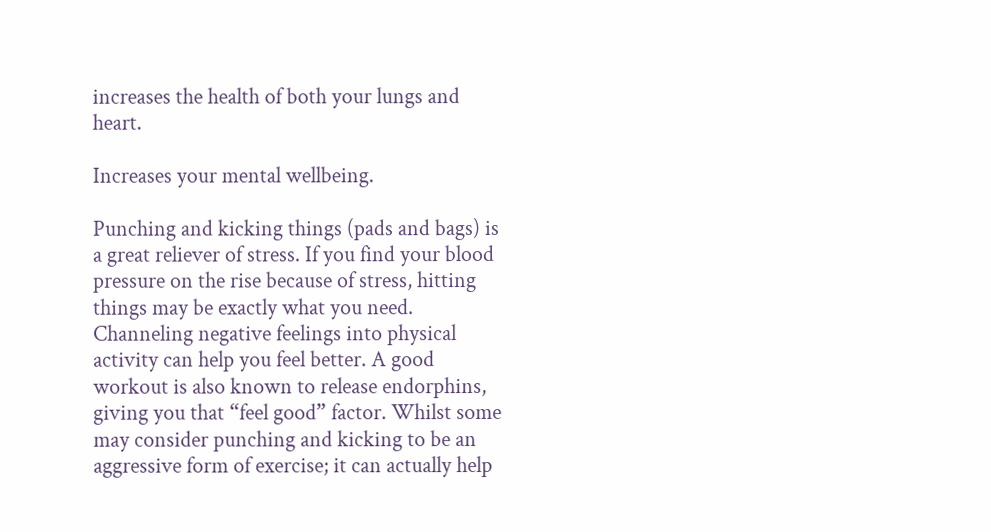increases the health of both your lungs and heart.

Increases your mental wellbeing.

Punching and kicking things (pads and bags) is a great reliever of stress. If you find your blood pressure on the rise because of stress, hitting things may be exactly what you need. Channeling negative feelings into physical activity can help you feel better. A good workout is also known to release endorphins, giving you that “feel good” factor. Whilst some may consider punching and kicking to be an aggressive form of exercise; it can actually help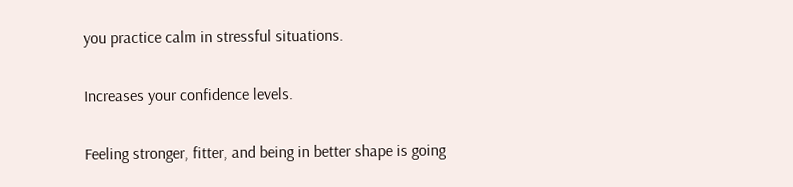you practice calm in stressful situations.

Increases your confidence levels.

Feeling stronger, fitter, and being in better shape is going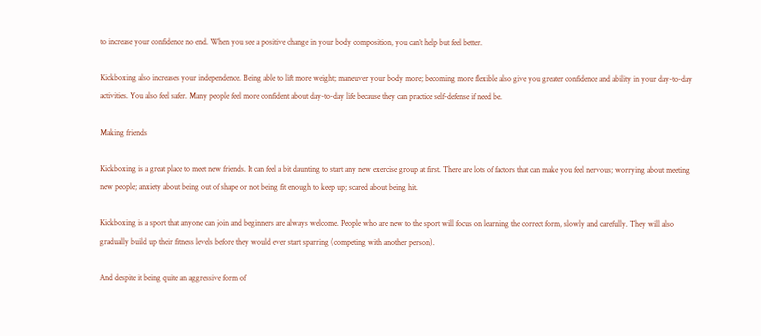to increase your confidence no end. When you see a positive change in your body composition, you can’t help but feel better.

Kickboxing also increases your independence. Being able to lift more weight; maneuver your body more; becoming more flexible also give you greater confidence and ability in your day-to-day activities. You also feel safer. Many people feel more confident about day-to-day life because they can practice self-defense if need be.

Making friends

Kickboxing is a great place to meet new friends. It can feel a bit daunting to start any new exercise group at first. There are lots of factors that can make you feel nervous; worrying about meeting new people; anxiety about being out of shape or not being fit enough to keep up; scared about being hit.

Kickboxing is a sport that anyone can join and beginners are always welcome. People who are new to the sport will focus on learning the correct form, slowly and carefully. They will also gradually build up their fitness levels before they would ever start sparring (competing with another person).

And despite it being quite an aggressive form of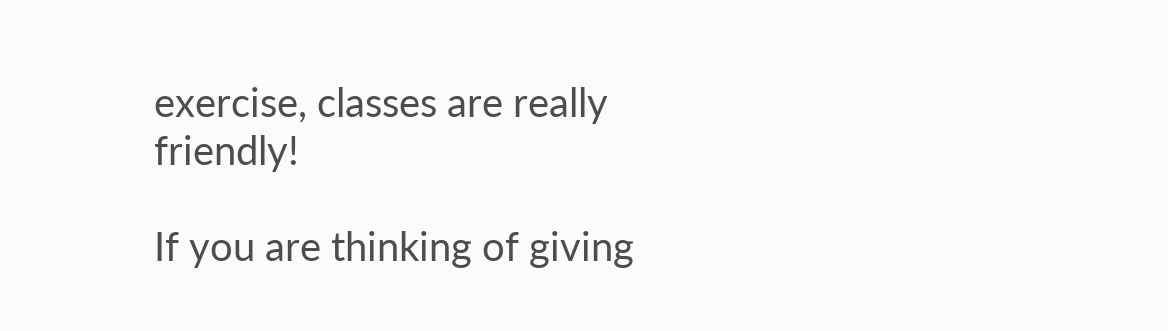exercise, classes are really friendly!

If you are thinking of giving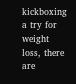kickboxing a try for weight loss, there are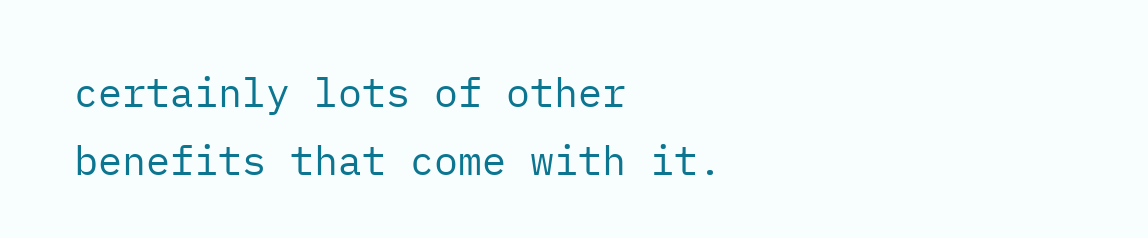certainly lots of other benefits that come with it.